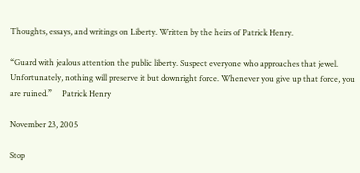Thoughts, essays, and writings on Liberty. Written by the heirs of Patrick Henry.

“Guard with jealous attention the public liberty. Suspect everyone who approaches that jewel. Unfortunately, nothing will preserve it but downright force. Whenever you give up that force, you are ruined.”     Patrick Henry

November 23, 2005

Stop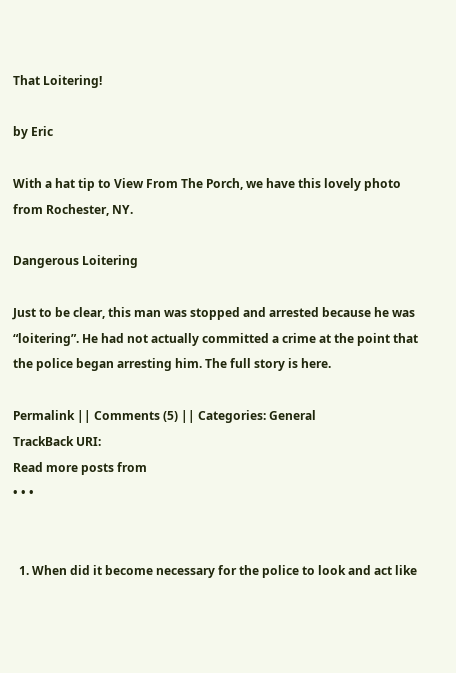That Loitering!

by Eric

With a hat tip to View From The Porch, we have this lovely photo from Rochester, NY.

Dangerous Loitering

Just to be clear, this man was stopped and arrested because he was “loitering”. He had not actually committed a crime at the point that the police began arresting him. The full story is here.

Permalink || Comments (5) || Categories: General
TrackBack URI:
Read more posts from
• • •


  1. When did it become necessary for the police to look and act like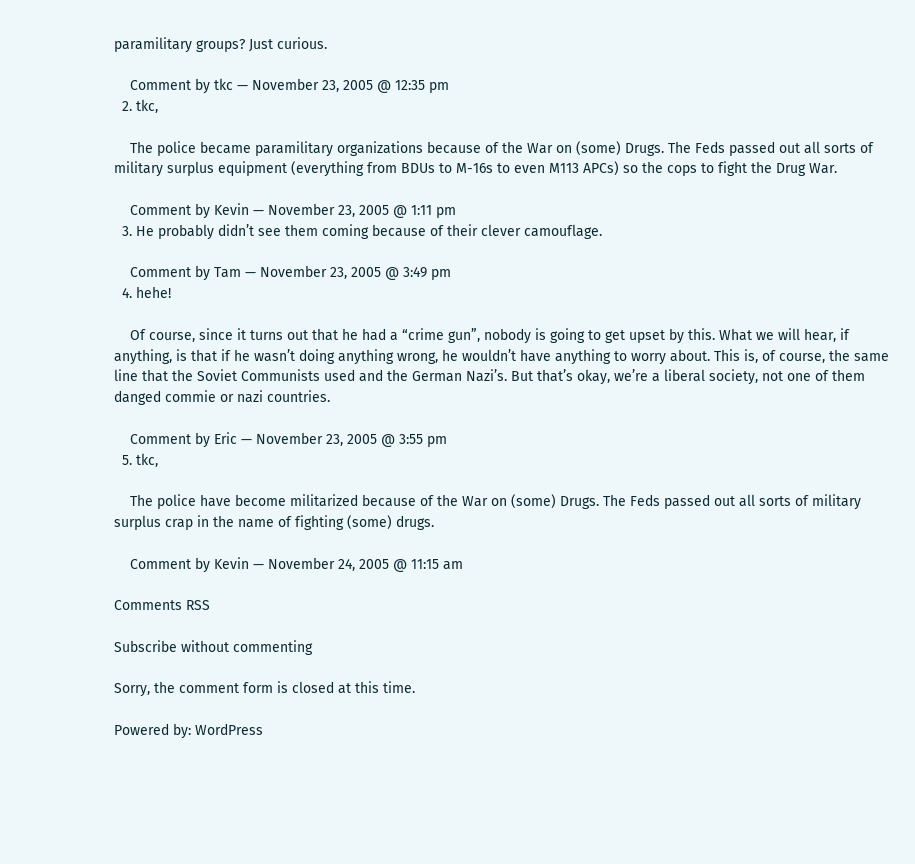paramilitary groups? Just curious.

    Comment by tkc — November 23, 2005 @ 12:35 pm
  2. tkc,

    The police became paramilitary organizations because of the War on (some) Drugs. The Feds passed out all sorts of military surplus equipment (everything from BDUs to M-16s to even M113 APCs) so the cops to fight the Drug War.

    Comment by Kevin — November 23, 2005 @ 1:11 pm
  3. He probably didn’t see them coming because of their clever camouflage.

    Comment by Tam — November 23, 2005 @ 3:49 pm
  4. hehe!

    Of course, since it turns out that he had a “crime gun”, nobody is going to get upset by this. What we will hear, if anything, is that if he wasn’t doing anything wrong, he wouldn’t have anything to worry about. This is, of course, the same line that the Soviet Communists used and the German Nazi’s. But that’s okay, we’re a liberal society, not one of them danged commie or nazi countries.

    Comment by Eric — November 23, 2005 @ 3:55 pm
  5. tkc,

    The police have become militarized because of the War on (some) Drugs. The Feds passed out all sorts of military surplus crap in the name of fighting (some) drugs.

    Comment by Kevin — November 24, 2005 @ 11:15 am

Comments RSS

Subscribe without commenting

Sorry, the comment form is closed at this time.

Powered by: WordPress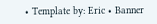• Template by: Eric • Banner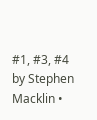#1, #3, #4 by Stephen Macklin •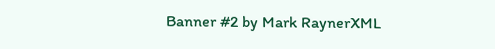Banner #2 by Mark RaynerXML